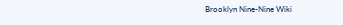Brooklyn Nine-Nine Wiki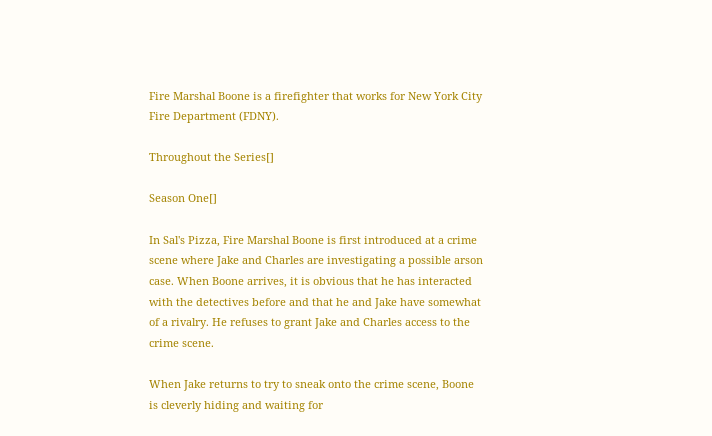Fire Marshal Boone is a firefighter that works for New York City Fire Department (FDNY).

Throughout the Series[]

Season One[]

In Sal's Pizza, Fire Marshal Boone is first introduced at a crime scene where Jake and Charles are investigating a possible arson case. When Boone arrives, it is obvious that he has interacted with the detectives before and that he and Jake have somewhat of a rivalry. He refuses to grant Jake and Charles access to the crime scene.

When Jake returns to try to sneak onto the crime scene, Boone is cleverly hiding and waiting for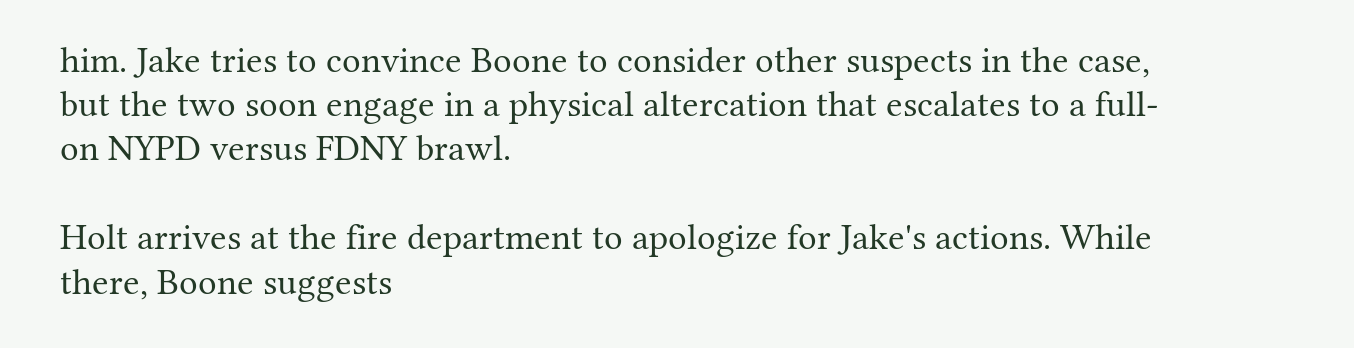him. Jake tries to convince Boone to consider other suspects in the case, but the two soon engage in a physical altercation that escalates to a full-on NYPD versus FDNY brawl.

Holt arrives at the fire department to apologize for Jake's actions. While there, Boone suggests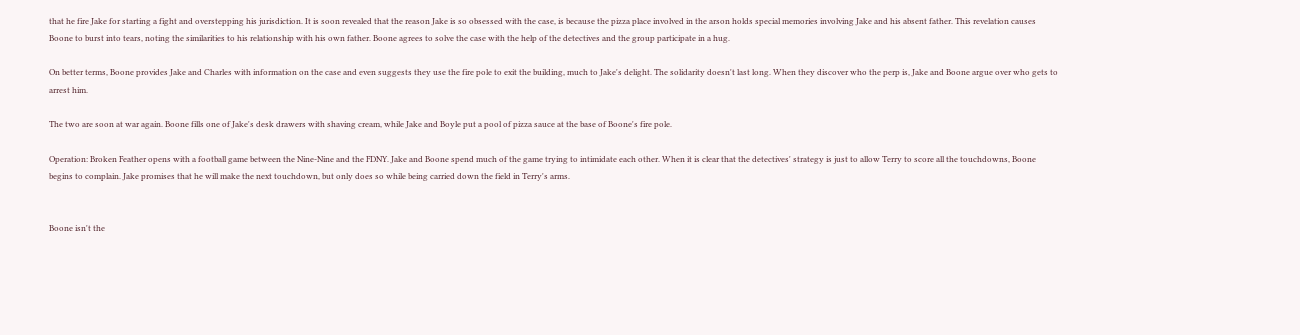that he fire Jake for starting a fight and overstepping his jurisdiction. It is soon revealed that the reason Jake is so obsessed with the case, is because the pizza place involved in the arson holds special memories involving Jake and his absent father. This revelation causes Boone to burst into tears, noting the similarities to his relationship with his own father. Boone agrees to solve the case with the help of the detectives and the group participate in a hug.

On better terms, Boone provides Jake and Charles with information on the case and even suggests they use the fire pole to exit the building, much to Jake's delight. The solidarity doesn't last long. When they discover who the perp is, Jake and Boone argue over who gets to arrest him.

The two are soon at war again. Boone fills one of Jake's desk drawers with shaving cream, while Jake and Boyle put a pool of pizza sauce at the base of Boone's fire pole.

Operation: Broken Feather opens with a football game between the Nine-Nine and the FDNY. Jake and Boone spend much of the game trying to intimidate each other. When it is clear that the detectives' strategy is just to allow Terry to score all the touchdowns, Boone begins to complain. Jake promises that he will make the next touchdown, but only does so while being carried down the field in Terry's arms.


Boone isn't the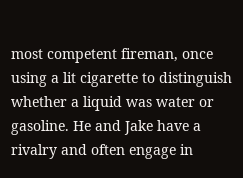most competent fireman, once using a lit cigarette to distinguish whether a liquid was water or gasoline. He and Jake have a rivalry and often engage in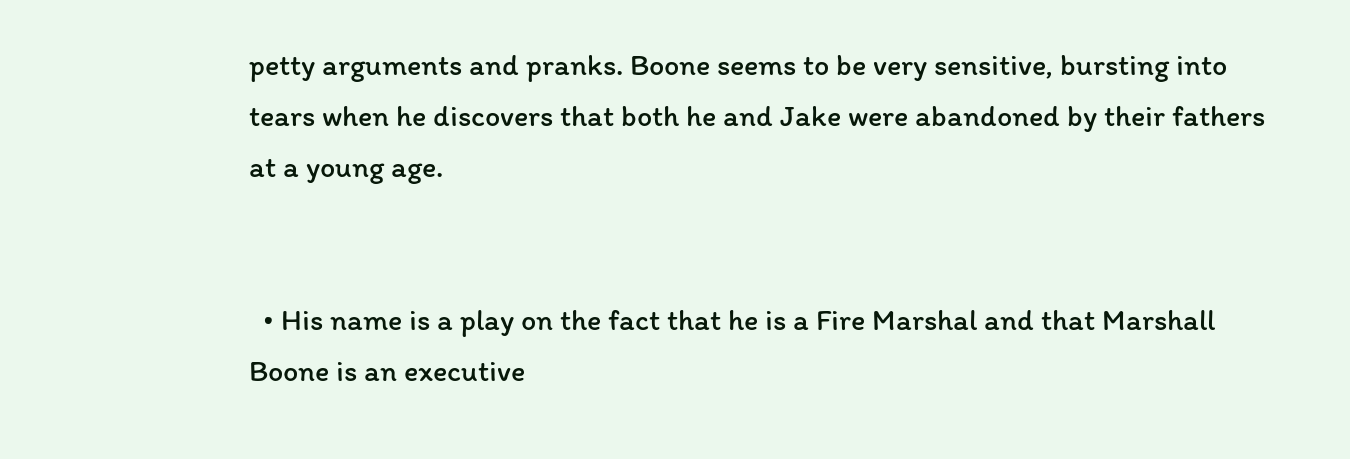petty arguments and pranks. Boone seems to be very sensitive, bursting into tears when he discovers that both he and Jake were abandoned by their fathers at a young age.


  • His name is a play on the fact that he is a Fire Marshal and that Marshall Boone is an executive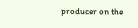producer on the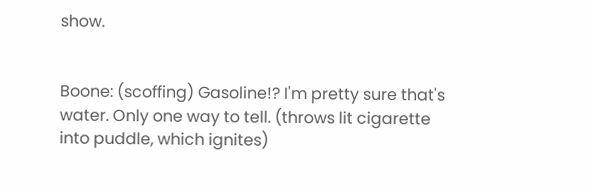show.


Boone: (scoffing) Gasoline!? I'm pretty sure that's water. Only one way to tell. (throws lit cigarette into puddle, which ignites)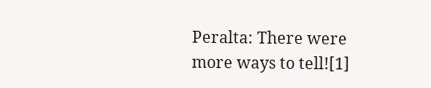Peralta: There were more ways to tell![1]